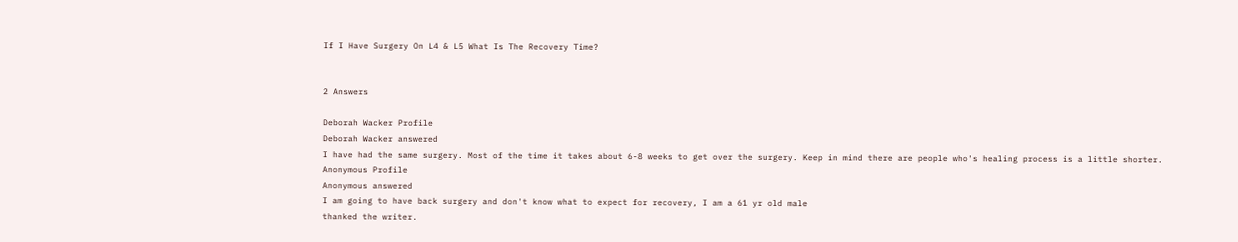If I Have Surgery On L4 & L5 What Is The Recovery Time?


2 Answers

Deborah Wacker Profile
Deborah Wacker answered
I have had the same surgery. Most of the time it takes about 6-8 weeks to get over the surgery. Keep in mind there are people who's healing process is a little shorter.
Anonymous Profile
Anonymous answered
I am going to have back surgery and don't know what to expect for recovery, I am a 61 yr old male
thanked the writer.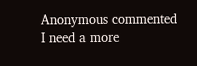Anonymous commented
I need a more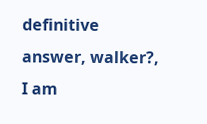definitive answer, walker?, I am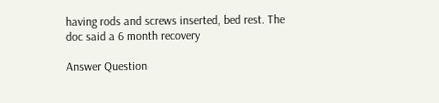having rods and screws inserted, bed rest. The doc said a 6 month recovery

Answer Question